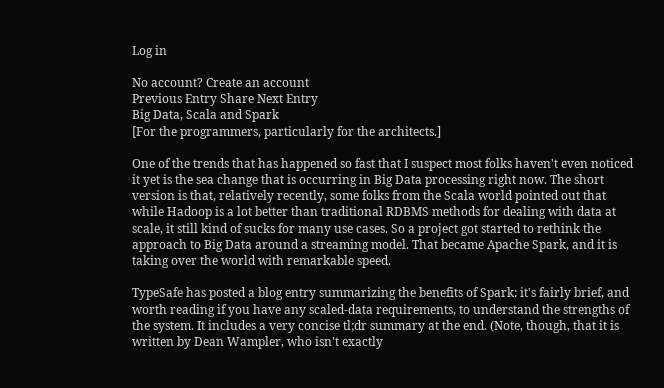Log in

No account? Create an account
Previous Entry Share Next Entry
Big Data, Scala and Spark
[For the programmers, particularly for the architects.]

One of the trends that has happened so fast that I suspect most folks haven't even noticed it yet is the sea change that is occurring in Big Data processing right now. The short version is that, relatively recently, some folks from the Scala world pointed out that while Hadoop is a lot better than traditional RDBMS methods for dealing with data at scale, it still kind of sucks for many use cases. So a project got started to rethink the approach to Big Data around a streaming model. That became Apache Spark, and it is taking over the world with remarkable speed.

TypeSafe has posted a blog entry summarizing the benefits of Spark: it's fairly brief, and worth reading if you have any scaled-data requirements, to understand the strengths of the system. It includes a very concise tl;dr summary at the end. (Note, though, that it is written by Dean Wampler, who isn't exactly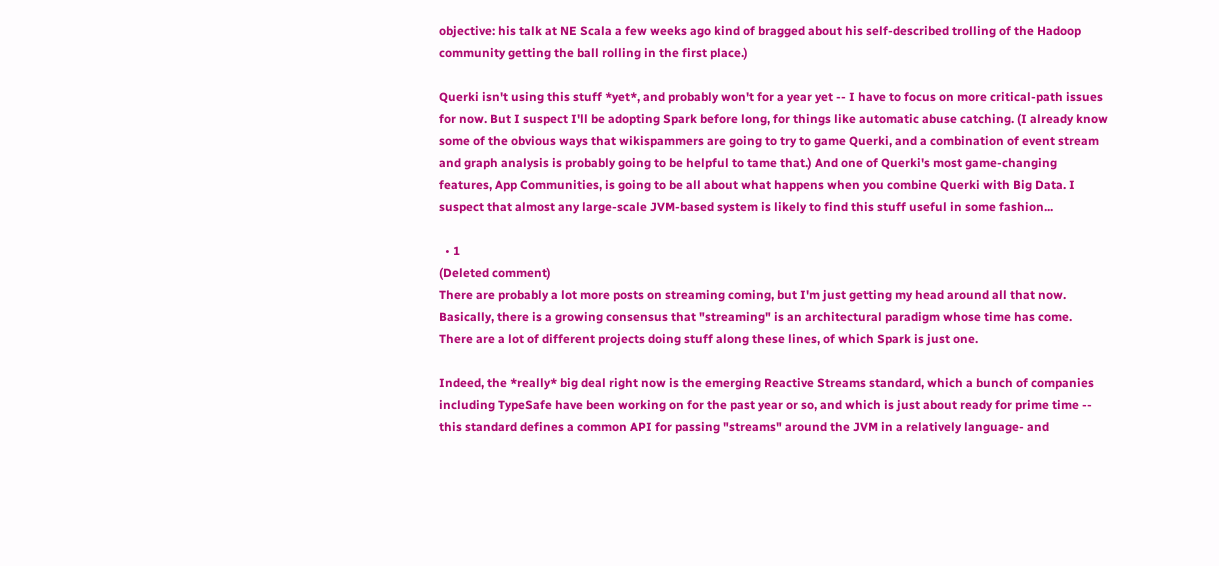objective: his talk at NE Scala a few weeks ago kind of bragged about his self-described trolling of the Hadoop community getting the ball rolling in the first place.)

Querki isn't using this stuff *yet*, and probably won't for a year yet -- I have to focus on more critical-path issues for now. But I suspect I'll be adopting Spark before long, for things like automatic abuse catching. (I already know some of the obvious ways that wikispammers are going to try to game Querki, and a combination of event stream and graph analysis is probably going to be helpful to tame that.) And one of Querki's most game-changing features, App Communities, is going to be all about what happens when you combine Querki with Big Data. I suspect that almost any large-scale JVM-based system is likely to find this stuff useful in some fashion...

  • 1
(Deleted comment)
There are probably a lot more posts on streaming coming, but I'm just getting my head around all that now. Basically, there is a growing consensus that "streaming" is an architectural paradigm whose time has come. There are a lot of different projects doing stuff along these lines, of which Spark is just one.

Indeed, the *really* big deal right now is the emerging Reactive Streams standard, which a bunch of companies including TypeSafe have been working on for the past year or so, and which is just about ready for prime time -- this standard defines a common API for passing "streams" around the JVM in a relatively language- and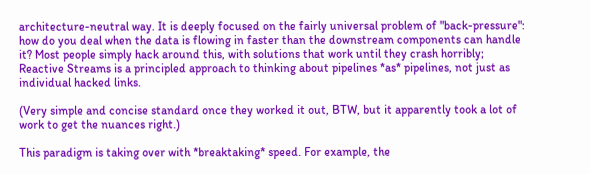architecture-neutral way. It is deeply focused on the fairly universal problem of "back-pressure": how do you deal when the data is flowing in faster than the downstream components can handle it? Most people simply hack around this, with solutions that work until they crash horribly; Reactive Streams is a principled approach to thinking about pipelines *as* pipelines, not just as individual hacked links.

(Very simple and concise standard once they worked it out, BTW, but it apparently took a lot of work to get the nuances right.)

This paradigm is taking over with *breaktaking* speed. For example, the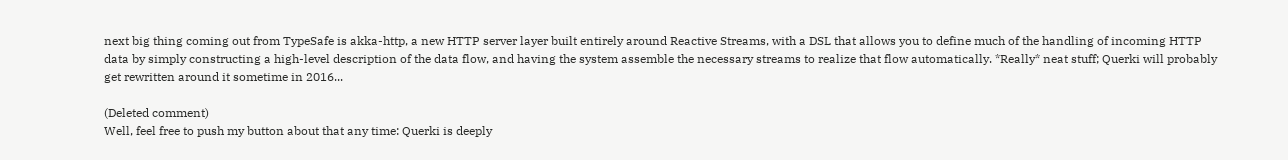next big thing coming out from TypeSafe is akka-http, a new HTTP server layer built entirely around Reactive Streams, with a DSL that allows you to define much of the handling of incoming HTTP data by simply constructing a high-level description of the data flow, and having the system assemble the necessary streams to realize that flow automatically. *Really* neat stuff; Querki will probably get rewritten around it sometime in 2016...

(Deleted comment)
Well, feel free to push my button about that any time: Querki is deeply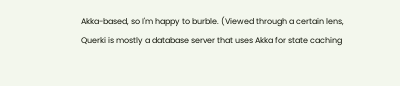Akka-based, so I'm happy to burble. (Viewed through a certain lens, Querki is mostly a database server that uses Akka for state caching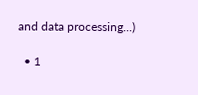and data processing...)

  • 1